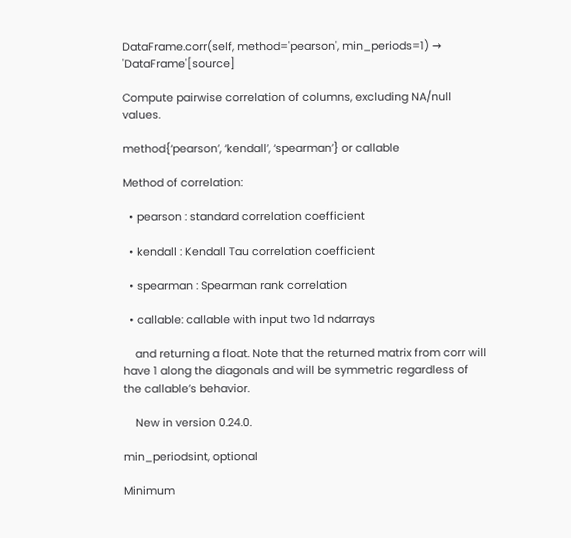DataFrame.corr(self, method='pearson', min_periods=1) → 'DataFrame'[source]

Compute pairwise correlation of columns, excluding NA/null values.

method{‘pearson’, ‘kendall’, ‘spearman’} or callable

Method of correlation:

  • pearson : standard correlation coefficient

  • kendall : Kendall Tau correlation coefficient

  • spearman : Spearman rank correlation

  • callable: callable with input two 1d ndarrays

    and returning a float. Note that the returned matrix from corr will have 1 along the diagonals and will be symmetric regardless of the callable’s behavior.

    New in version 0.24.0.

min_periodsint, optional

Minimum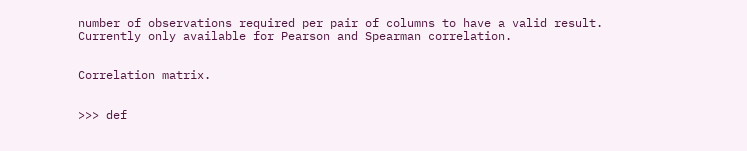number of observations required per pair of columns to have a valid result. Currently only available for Pearson and Spearman correlation.


Correlation matrix.


>>> def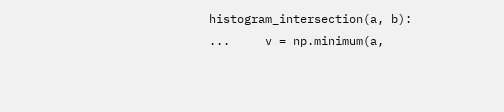histogram_intersection(a, b):
...     v = np.minimum(a,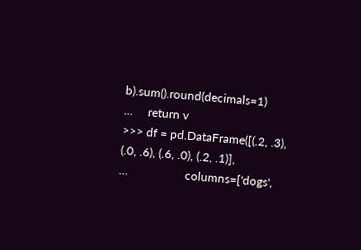b).sum().round(decimals=1)
...     return v
>>> df = pd.DataFrame([(.2, .3), (.0, .6), (.6, .0), (.2, .1)],
...                   columns=['dogs',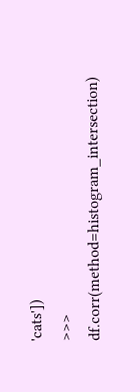'cats'])
>>> df.corr(method=histogram_intersection)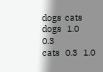dogs  cats
dogs   1.0   0.3
cats   0.3   1.0